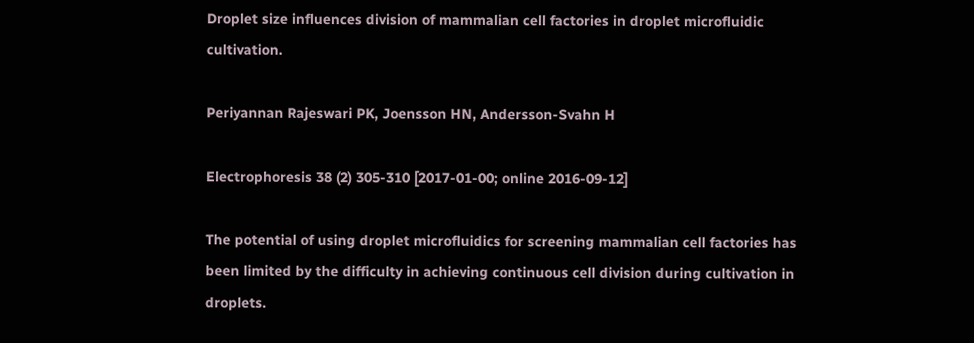Droplet size influences division of mammalian cell factories in droplet microfluidic cultivation.

Periyannan Rajeswari PK, Joensson HN, Andersson-Svahn H

Electrophoresis 38 (2) 305-310 [2017-01-00; online 2016-09-12]

The potential of using droplet microfluidics for screening mammalian cell factories has been limited by the difficulty in achieving continuous cell division during cultivation in droplets.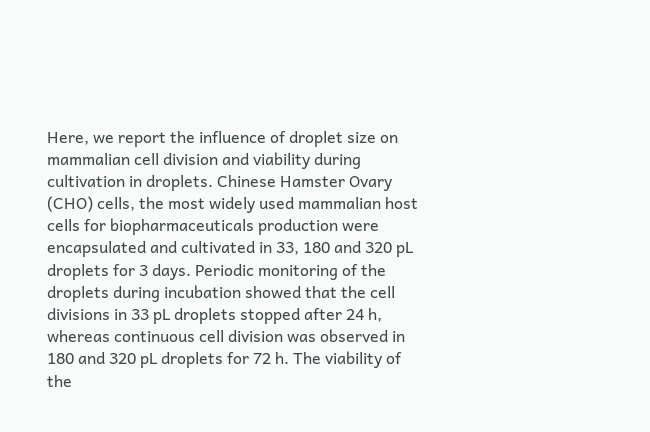Here, we report the influence of droplet size on mammalian cell division and viability during cultivation in droplets. Chinese Hamster Ovary (CHO) cells, the most widely used mammalian host cells for biopharmaceuticals production were encapsulated and cultivated in 33, 180 and 320 pL droplets for 3 days. Periodic monitoring of the droplets during incubation showed that the cell divisions in 33 pL droplets stopped after 24 h, whereas continuous cell division was observed in 180 and 320 pL droplets for 72 h. The viability of the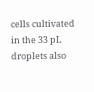cells cultivated in the 33 pL droplets also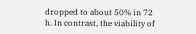dropped to about 50% in 72 h. In contrast, the viability of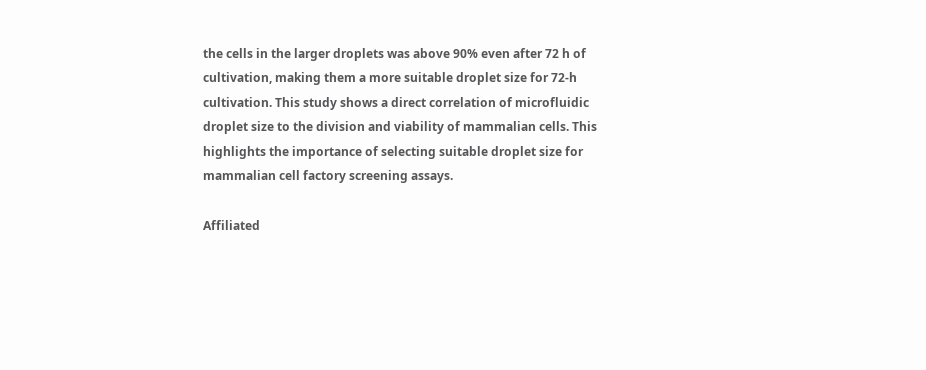the cells in the larger droplets was above 90% even after 72 h of cultivation, making them a more suitable droplet size for 72-h cultivation. This study shows a direct correlation of microfluidic droplet size to the division and viability of mammalian cells. This highlights the importance of selecting suitable droplet size for mammalian cell factory screening assays.

Affiliated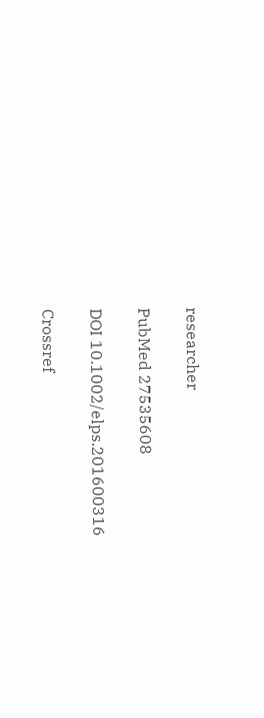researcher

PubMed 27535608

DOI 10.1002/elps.201600316

Crossref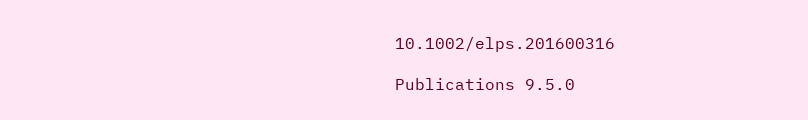10.1002/elps.201600316

Publications 9.5.0